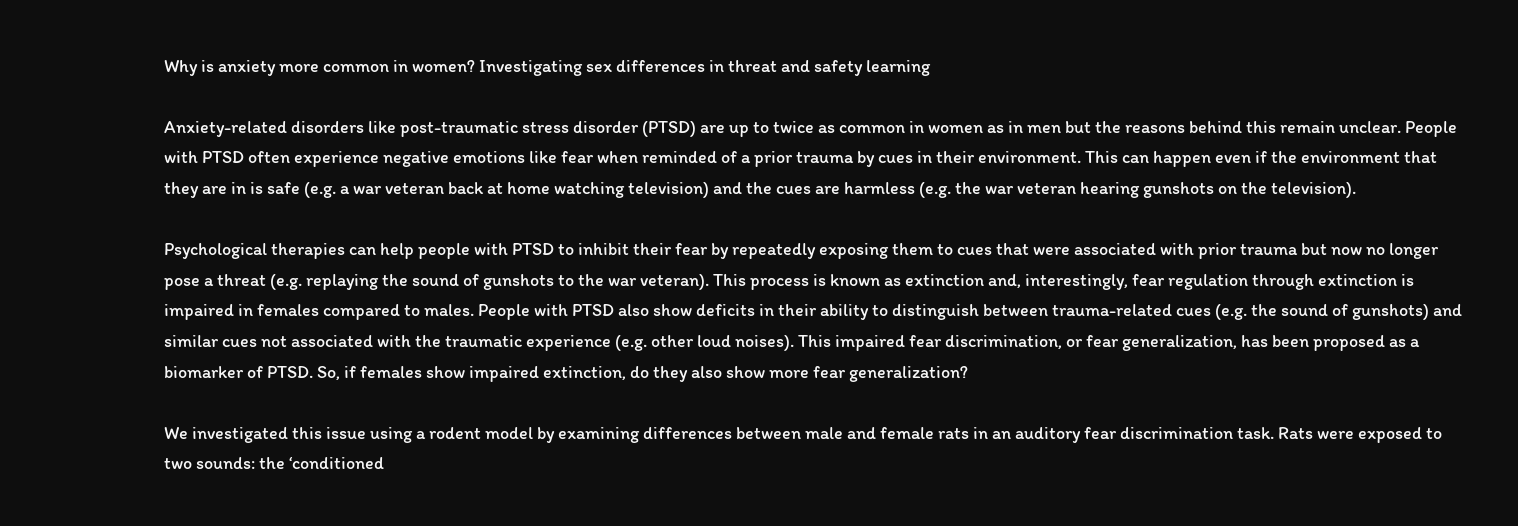Why is anxiety more common in women? Investigating sex differences in threat and safety learning

Anxiety-related disorders like post-traumatic stress disorder (PTSD) are up to twice as common in women as in men but the reasons behind this remain unclear. People with PTSD often experience negative emotions like fear when reminded of a prior trauma by cues in their environment. This can happen even if the environment that they are in is safe (e.g. a war veteran back at home watching television) and the cues are harmless (e.g. the war veteran hearing gunshots on the television).

Psychological therapies can help people with PTSD to inhibit their fear by repeatedly exposing them to cues that were associated with prior trauma but now no longer pose a threat (e.g. replaying the sound of gunshots to the war veteran). This process is known as extinction and, interestingly, fear regulation through extinction is impaired in females compared to males. People with PTSD also show deficits in their ability to distinguish between trauma-related cues (e.g. the sound of gunshots) and similar cues not associated with the traumatic experience (e.g. other loud noises). This impaired fear discrimination, or fear generalization, has been proposed as a biomarker of PTSD. So, if females show impaired extinction, do they also show more fear generalization?

We investigated this issue using a rodent model by examining differences between male and female rats in an auditory fear discrimination task. Rats were exposed to two sounds: the ‘conditioned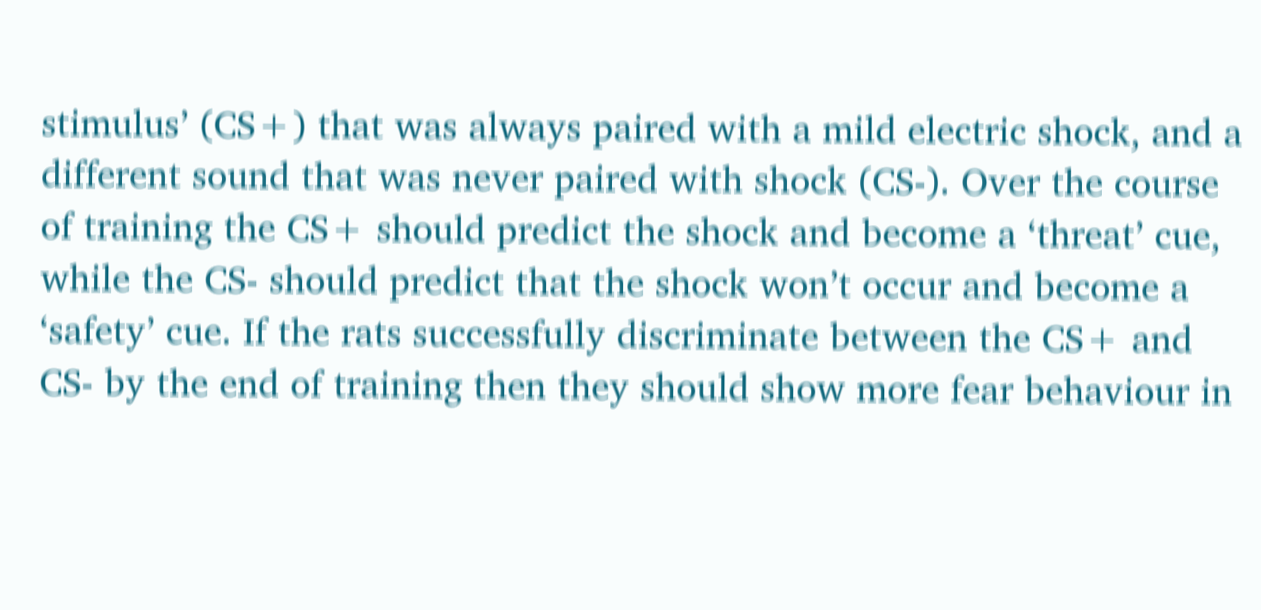stimulus’ (CS+) that was always paired with a mild electric shock, and a different sound that was never paired with shock (CS-). Over the course of training the CS+ should predict the shock and become a ‘threat’ cue, while the CS- should predict that the shock won’t occur and become a ‘safety’ cue. If the rats successfully discriminate between the CS+ and CS- by the end of training then they should show more fear behaviour in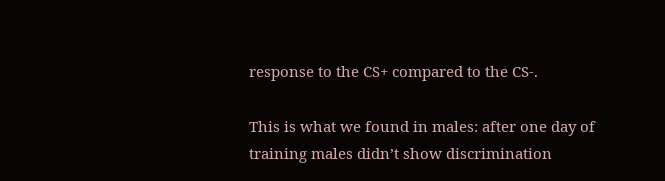response to the CS+ compared to the CS-.

This is what we found in males: after one day of training males didn’t show discrimination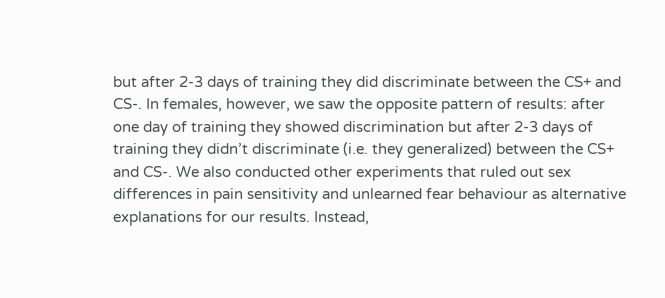but after 2-3 days of training they did discriminate between the CS+ and CS-. In females, however, we saw the opposite pattern of results: after one day of training they showed discrimination but after 2-3 days of training they didn’t discriminate (i.e. they generalized) between the CS+ and CS-. We also conducted other experiments that ruled out sex differences in pain sensitivity and unlearned fear behaviour as alternative explanations for our results. Instead,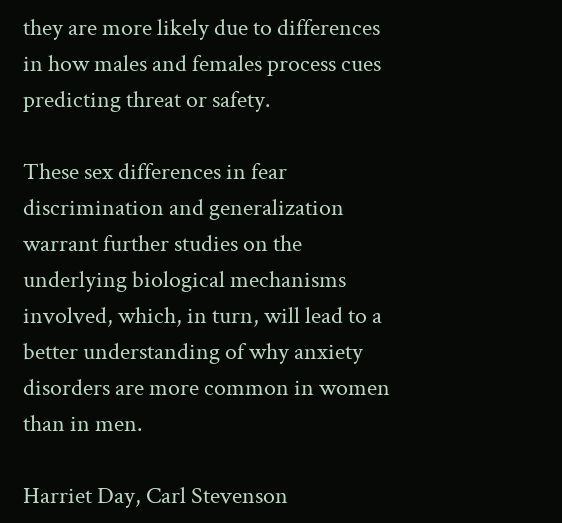they are more likely due to differences in how males and females process cues predicting threat or safety.

These sex differences in fear discrimination and generalization warrant further studies on the underlying biological mechanisms involved, which, in turn, will lead to a better understanding of why anxiety disorders are more common in women than in men.

Harriet Day, Carl Stevenson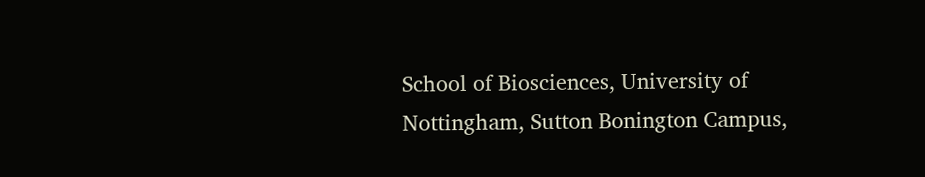School of Biosciences, University of Nottingham, Sutton Bonington Campus,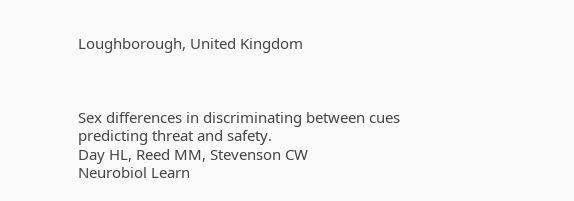Loughborough, United Kingdom



Sex differences in discriminating between cues predicting threat and safety.
Day HL, Reed MM, Stevenson CW
Neurobiol Learn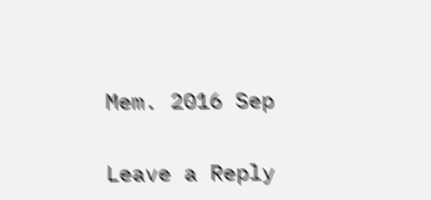Mem. 2016 Sep


Leave a Reply